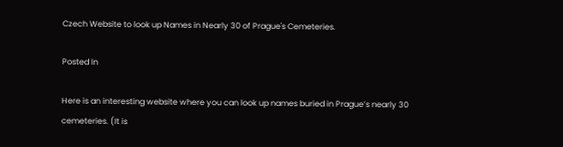Czech Website to look up Names in Nearly 30 of Prague's Cemeteries.

Posted In

Here is an interesting website where you can look up names buried in Prague’s nearly 30 cemeteries. (It is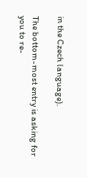in the Czech language).

The bottom-most entry is asking for you to re-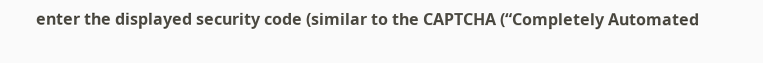enter the displayed security code (similar to the CAPTCHA (“Completely Automated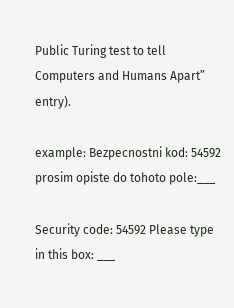Public Turing test to tell Computers and Humans Apart” entry).

example: Bezpecnostni kod: 54592 prosim opiste do tohoto pole:___

Security code: 54592 Please type in this box: ___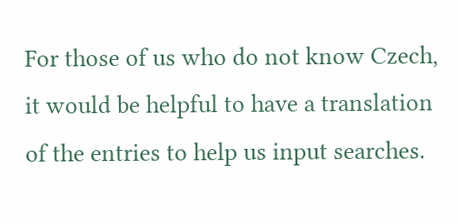For those of us who do not know Czech, it would be helpful to have a translation of the entries to help us input searches.